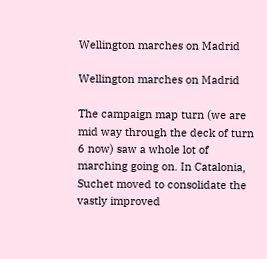Wellington marches on Madrid

Wellington marches on Madrid

The campaign map turn (we are mid way through the deck of turn 6 now) saw a whole lot of marching going on. In Catalonia, Suchet moved to consolidate the vastly improved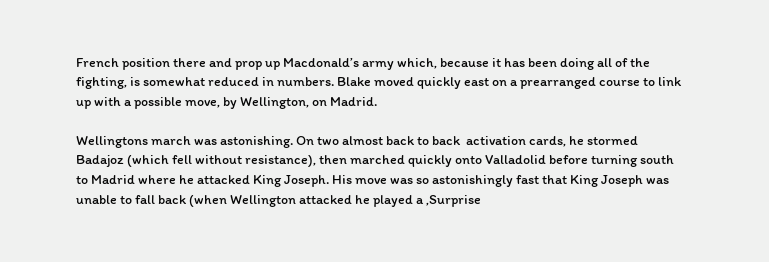French position there and prop up Macdonald’s army which, because it has been doing all of the fighting, is somewhat reduced in numbers. Blake moved quickly east on a prearranged course to link up with a possible move, by Wellington, on Madrid.

Wellingtons march was astonishing. On two almost back to back  activation cards, he stormed Badajoz (which fell without resistance), then marched quickly onto Valladolid before turning south to Madrid where he attacked King Joseph. His move was so astonishingly fast that King Joseph was unable to fall back (when Wellington attacked he played a ‚Surprise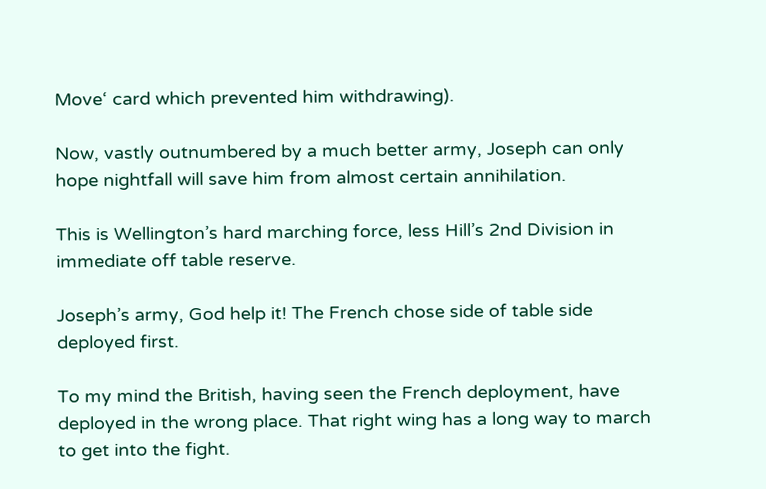Move‘ card which prevented him withdrawing).

Now, vastly outnumbered by a much better army, Joseph can only hope nightfall will save him from almost certain annihilation.

This is Wellington’s hard marching force, less Hill’s 2nd Division in immediate off table reserve.

Joseph’s army, God help it! The French chose side of table side deployed first.

To my mind the British, having seen the French deployment, have deployed in the wrong place. That right wing has a long way to march to get into the fight.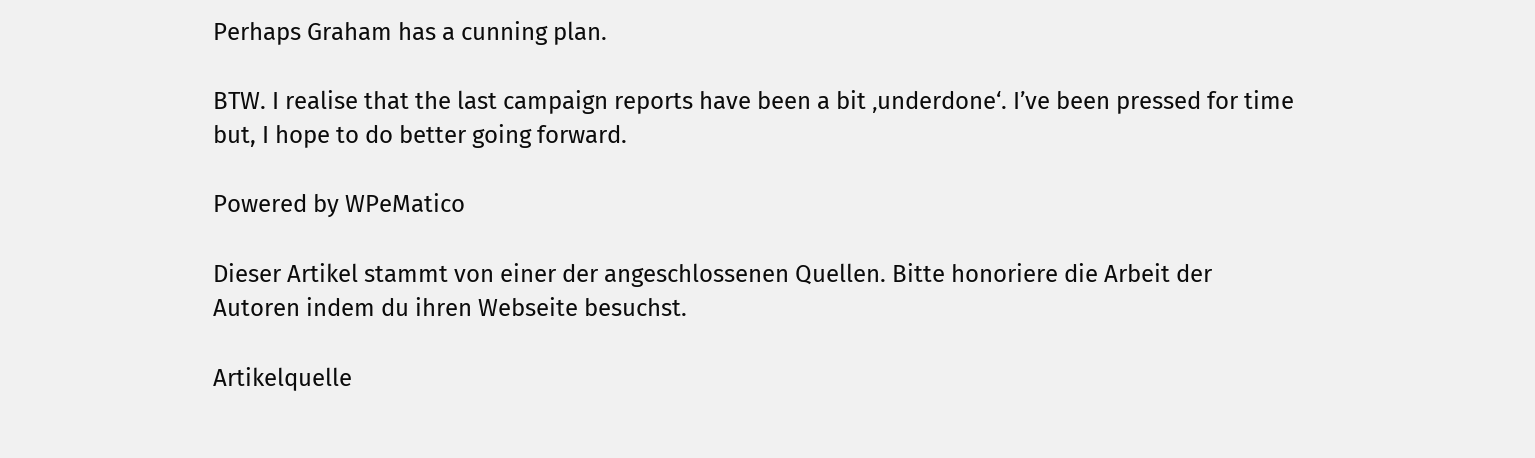Perhaps Graham has a cunning plan.

BTW. I realise that the last campaign reports have been a bit ‚underdone‘. I’ve been pressed for time but, I hope to do better going forward.

Powered by WPeMatico

Dieser Artikel stammt von einer der angeschlossenen Quellen. Bitte honoriere die Arbeit der Autoren indem du ihren Webseite besuchst.

Artikelquelle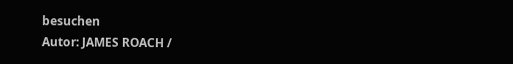besuchen
Autor: JAMES ROACH /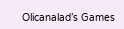Olicanalad’s Games